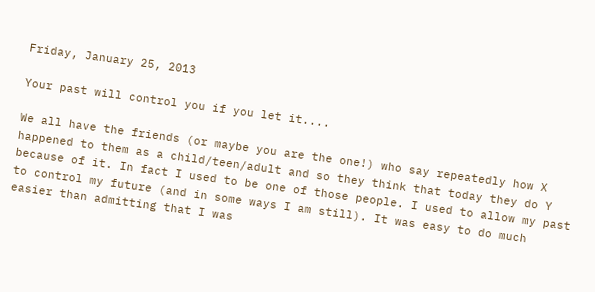Friday, January 25, 2013

Your past will control you if you let it....

We all have the friends (or maybe you are the one!) who say repeatedly how X happened to them as a child/teen/adult and so they think that today they do Y because of it. In fact I used to be one of those people. I used to allow my past to control my future (and in some ways I am still). It was easy to do much easier than admitting that I was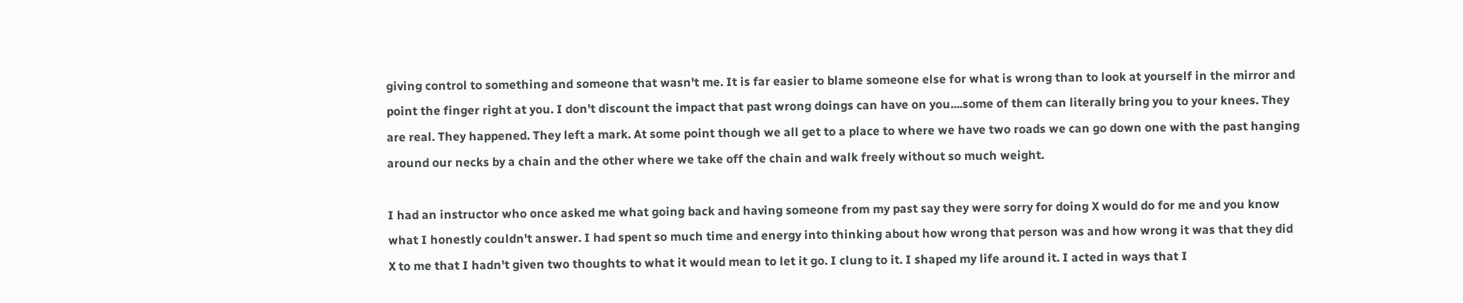giving control to something and someone that wasn't me. It is far easier to blame someone else for what is wrong than to look at yourself in the mirror and point the finger right at you. I don't discount the impact that past wrong doings can have on you....some of them can literally bring you to your knees. They are real. They happened. They left a mark. At some point though we all get to a place to where we have two roads we can go down one with the past hanging around our necks by a chain and the other where we take off the chain and walk freely without so much weight.

I had an instructor who once asked me what going back and having someone from my past say they were sorry for doing X would do for me and you know what I honestly couldn't answer. I had spent so much time and energy into thinking about how wrong that person was and how wrong it was that they did X to me that I hadn't given two thoughts to what it would mean to let it go. I clung to it. I shaped my life around it. I acted in ways that I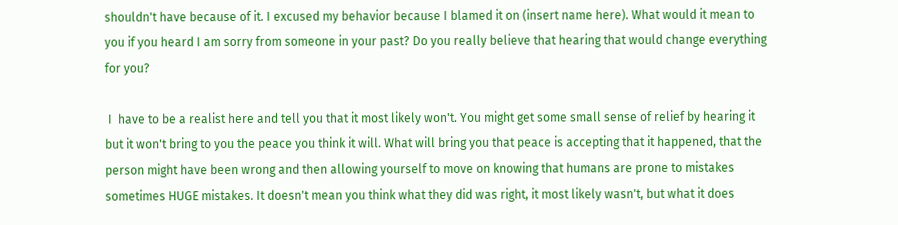shouldn't have because of it. I excused my behavior because I blamed it on (insert name here). What would it mean to you if you heard I am sorry from someone in your past? Do you really believe that hearing that would change everything for you?

 I  have to be a realist here and tell you that it most likely won't. You might get some small sense of relief by hearing it but it won't bring to you the peace you think it will. What will bring you that peace is accepting that it happened, that the person might have been wrong and then allowing yourself to move on knowing that humans are prone to mistakes sometimes HUGE mistakes. It doesn't mean you think what they did was right, it most likely wasn't, but what it does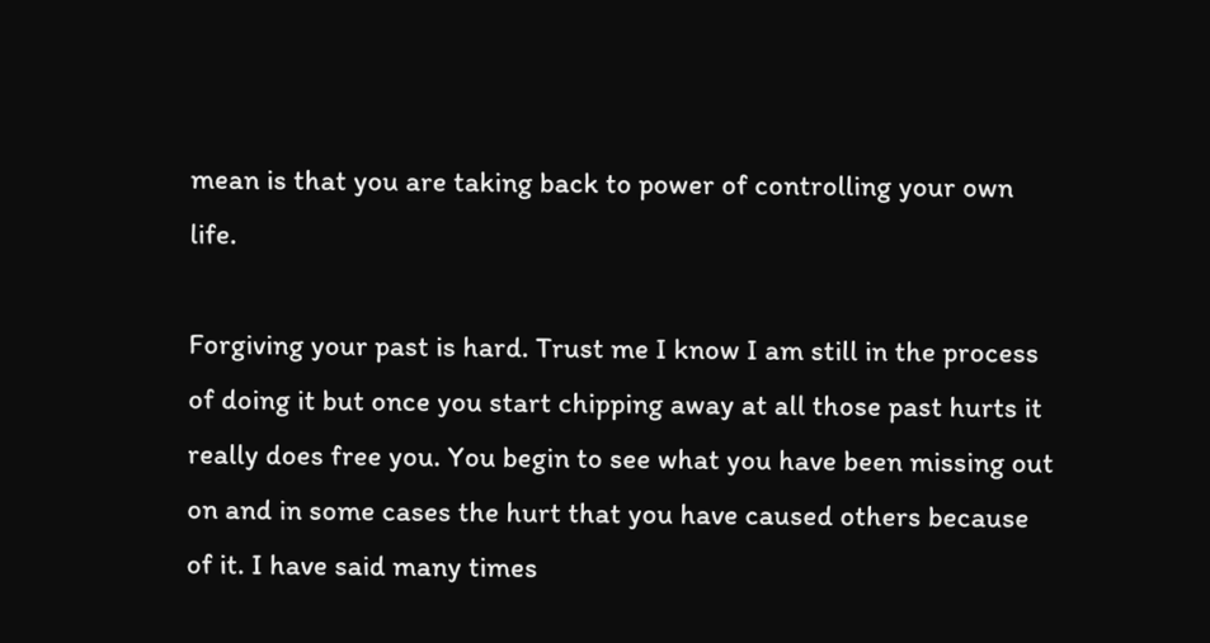mean is that you are taking back to power of controlling your own life.

Forgiving your past is hard. Trust me I know I am still in the process of doing it but once you start chipping away at all those past hurts it really does free you. You begin to see what you have been missing out on and in some cases the hurt that you have caused others because of it. I have said many times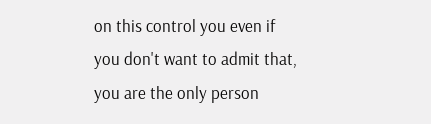on this control you even if you don't want to admit that, you are the only person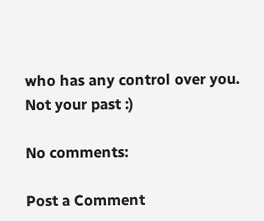who has any control over you. Not your past :)

No comments:

Post a Comment